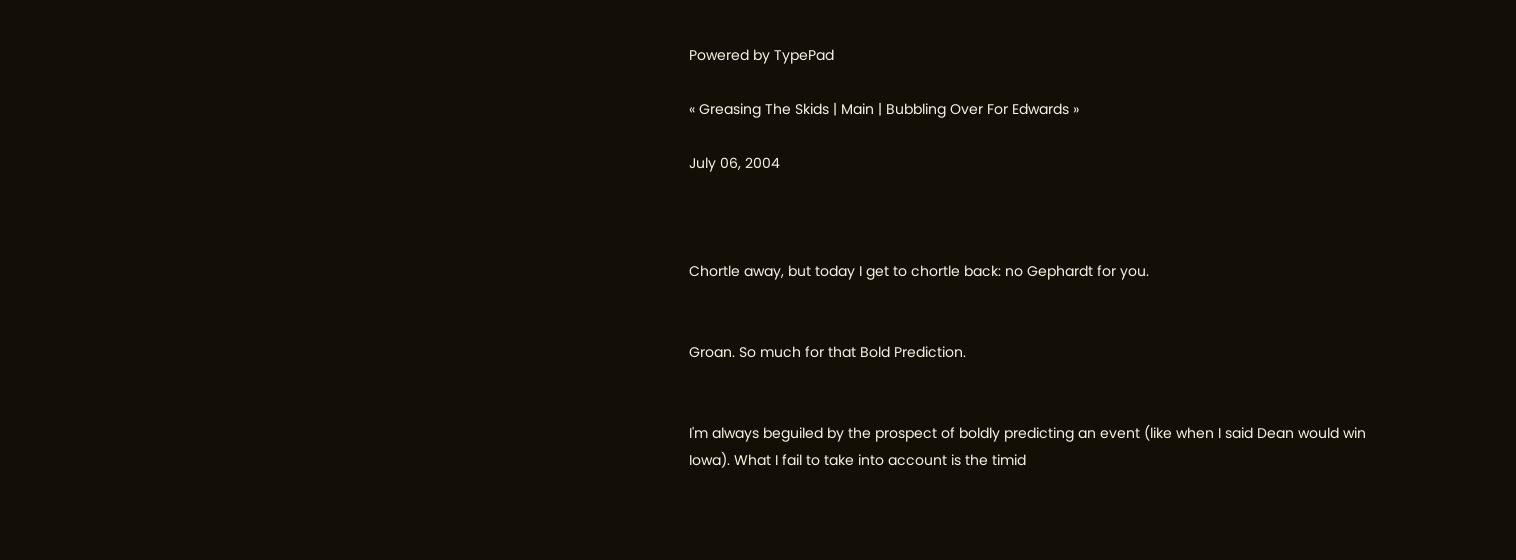Powered by TypePad

« Greasing The Skids | Main | Bubbling Over For Edwards »

July 06, 2004



Chortle away, but today I get to chortle back: no Gephardt for you.


Groan. So much for that Bold Prediction.


I'm always beguiled by the prospect of boldly predicting an event (like when I said Dean would win Iowa). What I fail to take into account is the timid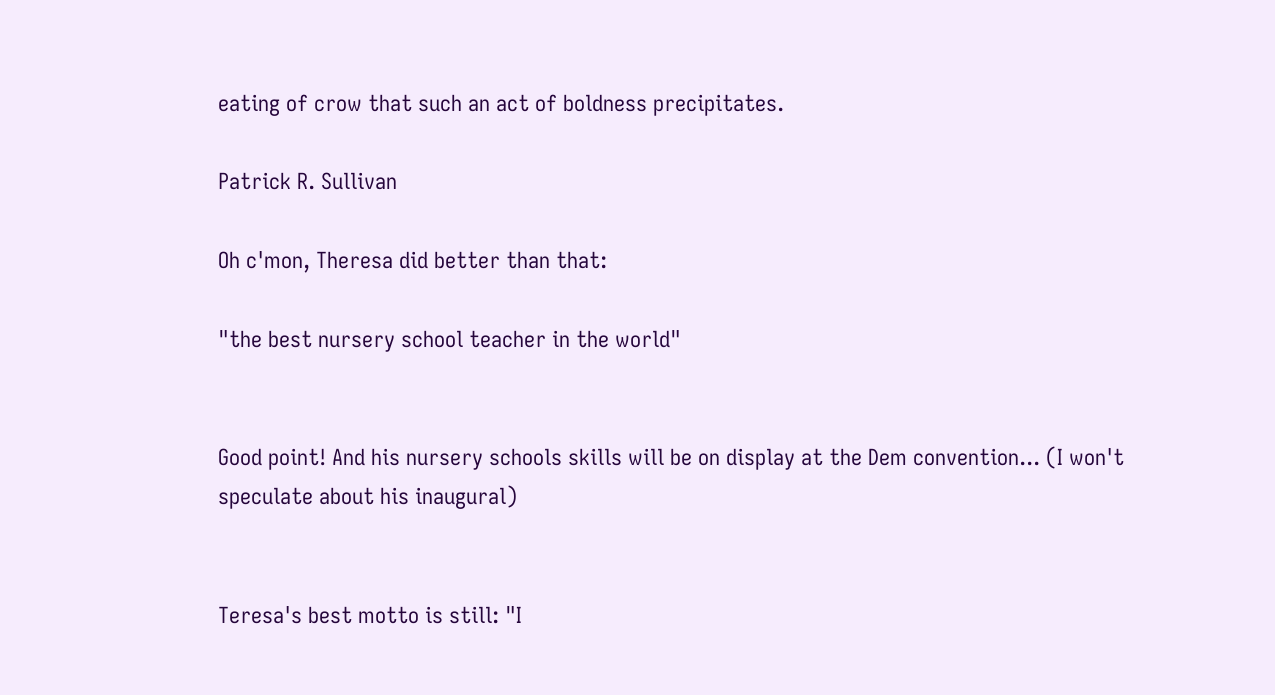eating of crow that such an act of boldness precipitates.

Patrick R. Sullivan

Oh c'mon, Theresa did better than that:

"the best nursery school teacher in the world"


Good point! And his nursery schools skills will be on display at the Dem convention... (I won't speculate about his inaugural)


Teresa's best motto is still: "I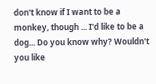don't know if I want to be a monkey, though ... I'd like to be a dog... Do you know why? Wouldn't you like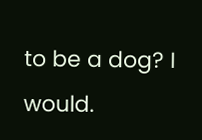to be a dog? I would.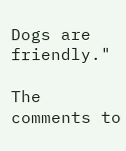Dogs are friendly."

The comments to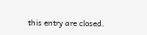this entry are closed.